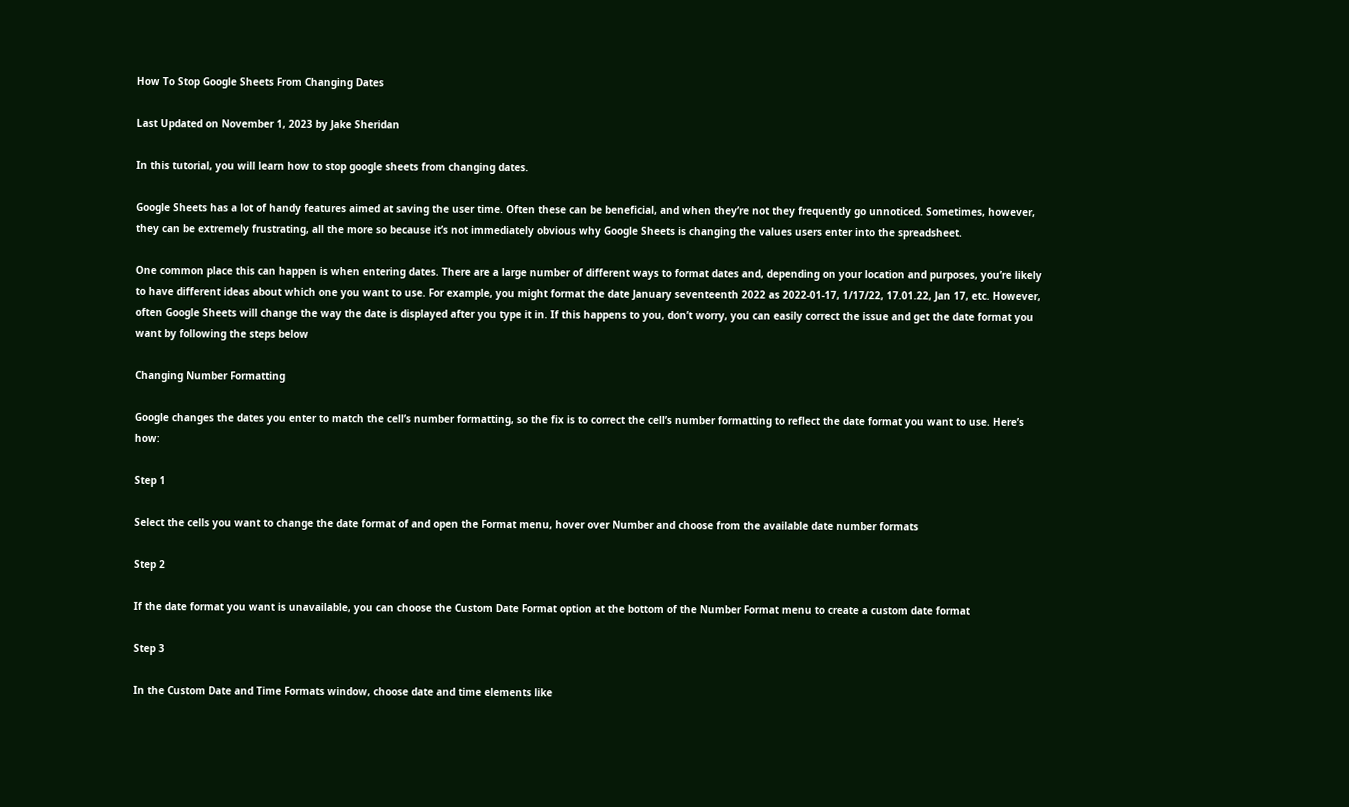How To Stop Google Sheets From Changing Dates

Last Updated on November 1, 2023 by Jake Sheridan

In this tutorial, you will learn how to stop google sheets from changing dates.

Google Sheets has a lot of handy features aimed at saving the user time. Often these can be beneficial, and when they’re not they frequently go unnoticed. Sometimes, however, they can be extremely frustrating, all the more so because it’s not immediately obvious why Google Sheets is changing the values users enter into the spreadsheet.

One common place this can happen is when entering dates. There are a large number of different ways to format dates and, depending on your location and purposes, you’re likely to have different ideas about which one you want to use. For example, you might format the date January seventeenth 2022 as 2022-01-17, 1/17/22, 17.01.22, Jan 17, etc. However, often Google Sheets will change the way the date is displayed after you type it in. If this happens to you, don’t worry, you can easily correct the issue and get the date format you want by following the steps below

Changing Number Formatting

Google changes the dates you enter to match the cell’s number formatting, so the fix is to correct the cell’s number formatting to reflect the date format you want to use. Here’s how:

Step 1

Select the cells you want to change the date format of and open the Format menu, hover over Number and choose from the available date number formats

Step 2

If the date format you want is unavailable, you can choose the Custom Date Format option at the bottom of the Number Format menu to create a custom date format

Step 3

In the Custom Date and Time Formats window, choose date and time elements like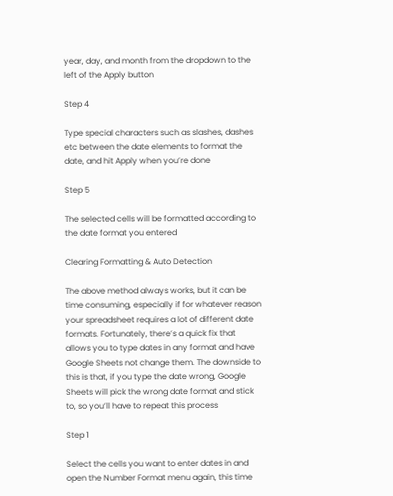year, day, and month from the dropdown to the left of the Apply button

Step 4

Type special characters such as slashes, dashes etc between the date elements to format the date, and hit Apply when you’re done

Step 5

The selected cells will be formatted according to the date format you entered

Clearing Formatting & Auto Detection

The above method always works, but it can be time consuming, especially if for whatever reason your spreadsheet requires a lot of different date formats. Fortunately, there’s a quick fix that allows you to type dates in any format and have Google Sheets not change them. The downside to this is that, if you type the date wrong, Google Sheets will pick the wrong date format and stick to, so you’ll have to repeat this process

Step 1

Select the cells you want to enter dates in and open the Number Format menu again, this time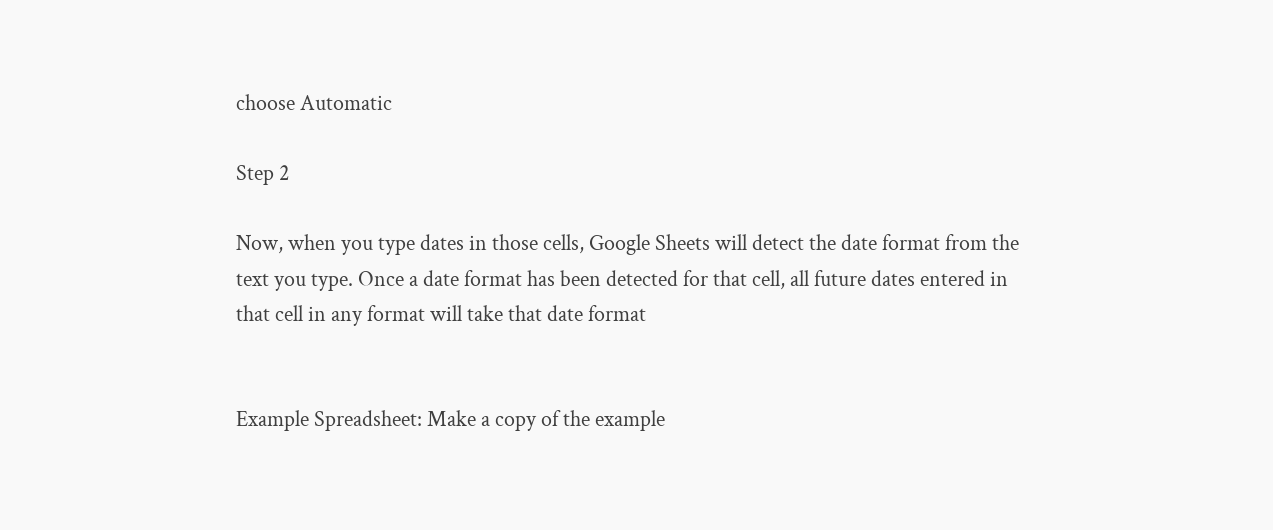choose Automatic

Step 2

Now, when you type dates in those cells, Google Sheets will detect the date format from the text you type. Once a date format has been detected for that cell, all future dates entered in that cell in any format will take that date format


Example Spreadsheet: Make a copy of the example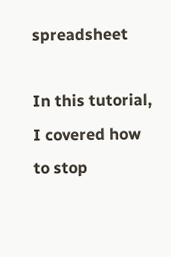spreadsheet

In this tutorial, I covered how to stop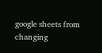google sheets from changing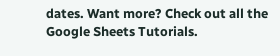dates. Want more? Check out all the Google Sheets Tutorials.